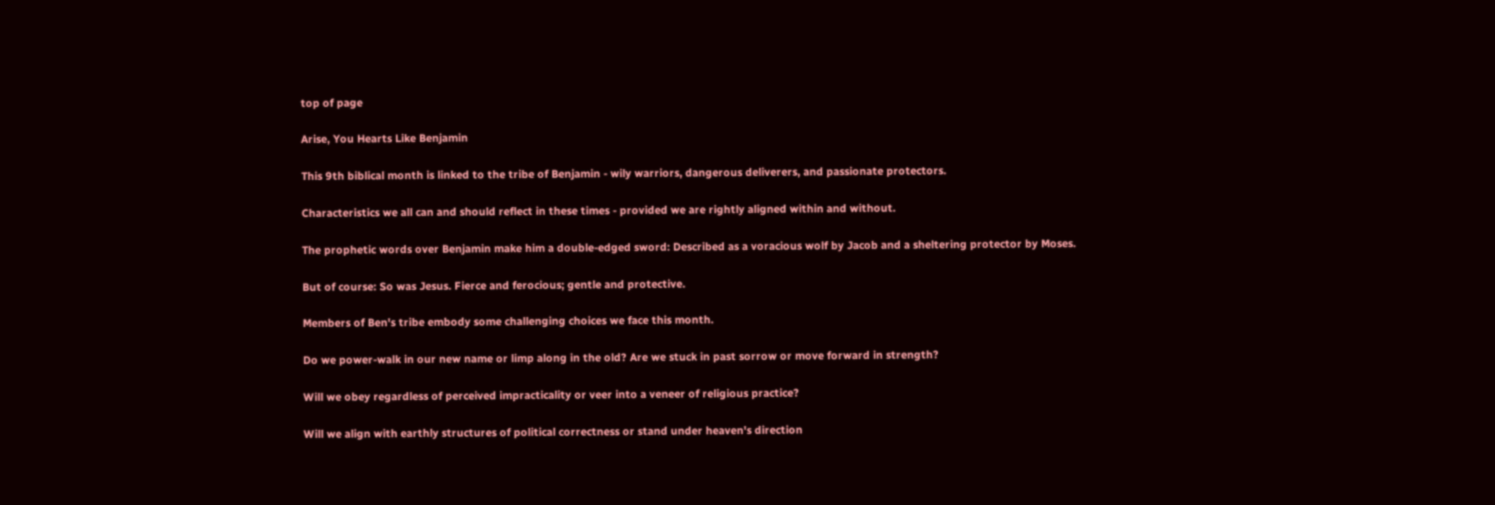top of page

Arise, You Hearts Like Benjamin

This 9th biblical month is linked to the tribe of Benjamin - wily warriors, dangerous deliverers, and passionate protectors.

Characteristics we all can and should reflect in these times - provided we are rightly aligned within and without.

The prophetic words over Benjamin make him a double-edged sword: Described as a voracious wolf by Jacob and a sheltering protector by Moses.

But of course: So was Jesus. Fierce and ferocious; gentle and protective.

Members of Ben's tribe embody some challenging choices we face this month.

Do we power-walk in our new name or limp along in the old? Are we stuck in past sorrow or move forward in strength?

Will we obey regardless of perceived impracticality or veer into a veneer of religious practice?

Will we align with earthly structures of political correctness or stand under heaven's direction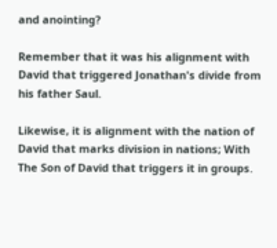and anointing?

Remember that it was his alignment with David that triggered Jonathan's divide from his father Saul.

Likewise, it is alignment with the nation of David that marks division in nations; With The Son of David that triggers it in groups.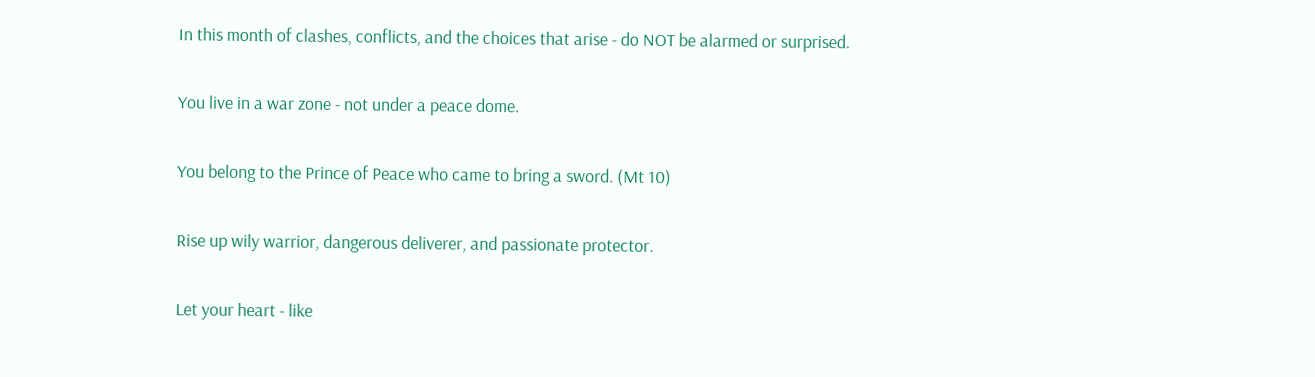In this month of clashes, conflicts, and the choices that arise - do NOT be alarmed or surprised.

You live in a war zone - not under a peace dome.

You belong to the Prince of Peace who came to bring a sword. (Mt 10)

Rise up wily warrior, dangerous deliverer, and passionate protector.

Let your heart - like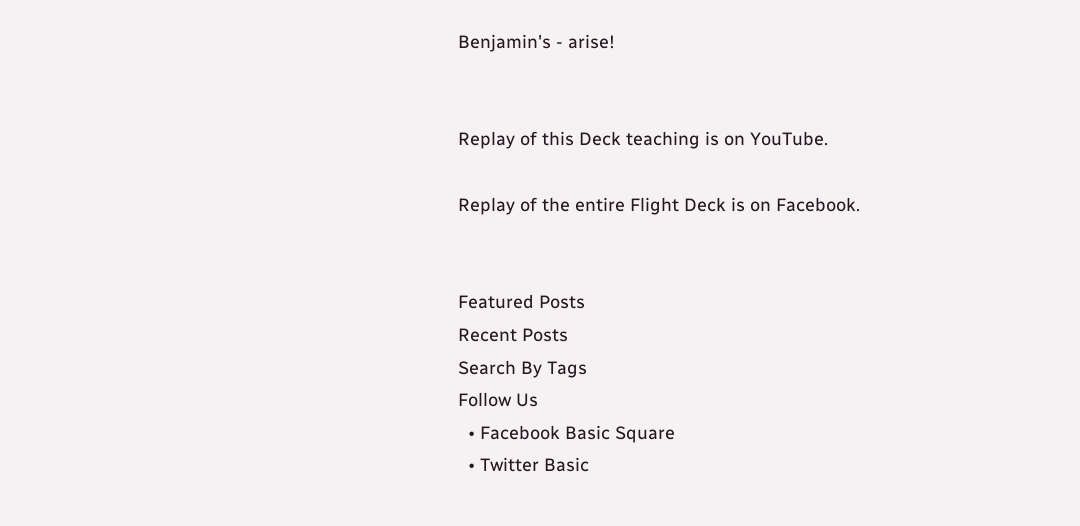Benjamin's - arise!


Replay of this Deck teaching is on YouTube.

Replay of the entire Flight Deck is on Facebook.


Featured Posts
Recent Posts
Search By Tags
Follow Us
  • Facebook Basic Square
  • Twitter Basic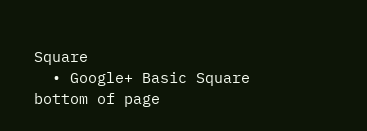Square
  • Google+ Basic Square
bottom of page